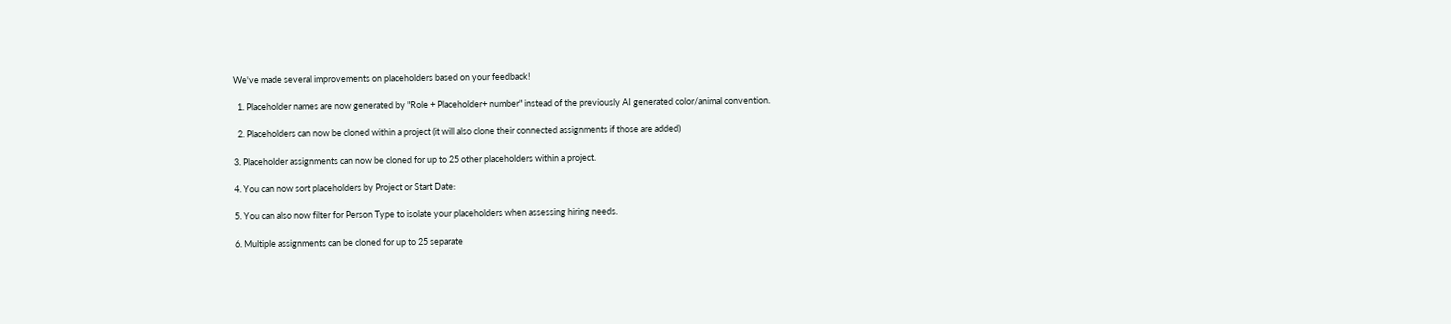We've made several improvements on placeholders based on your feedback!

  1. Placeholder names are now generated by "Role + Placeholder+ number" instead of the previously AI generated color/animal convention.

  2. Placeholders can now be cloned within a project (it will also clone their connected assignments if those are added)

3. Placeholder assignments can now be cloned for up to 25 other placeholders within a project.

4. You can now sort placeholders by Project or Start Date:

5. You can also now filter for Person Type to isolate your placeholders when assessing hiring needs.

6. Multiple assignments can be cloned for up to 25 separate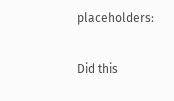placeholders:

Did this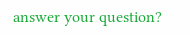answer your question?